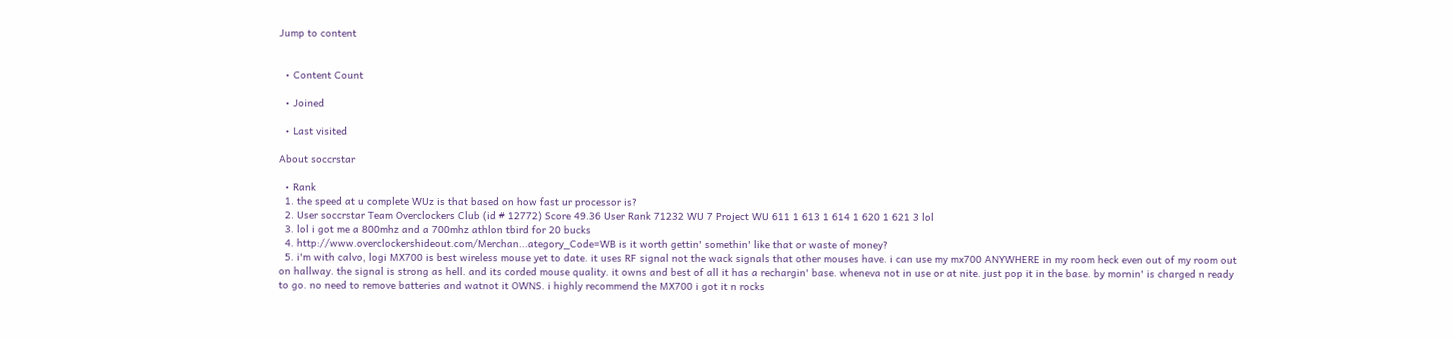Jump to content


  • Content Count

  • Joined

  • Last visited

About soccrstar

  • Rank
  1. the speed at u complete WUz is that based on how fast ur processor is?
  2. User soccrstar Team Overclockers Club (id # 12772) Score 49.36 User Rank 71232 WU 7 Project WU 611 1 613 1 614 1 620 1 621 3 lol
  3. lol i got me a 800mhz and a 700mhz athlon tbird for 20 bucks
  4. http://www.overclockershideout.com/Merchan...ategory_Code=WB is it worth gettin' somethin' like that or waste of money?
  5. i'm with calvo, logi MX700 is best wireless mouse yet to date. it uses RF signal not the wack signals that other mouses have. i can use my mx700 ANYWHERE in my room heck even out of my room out on hallway. the signal is strong as hell. and its corded mouse quality. it owns and best of all it has a rechargin' base. wheneva not in use or at nite. just pop it in the base. by mornin' is charged n ready to go. no need to remove batteries and watnot it OWNS. i highly recommend the MX700 i got it n rocks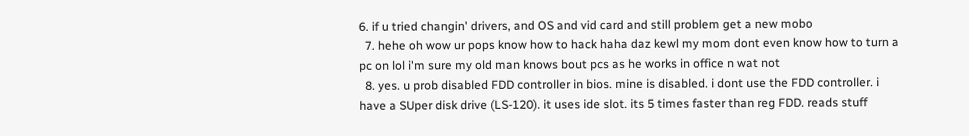6. if u tried changin' drivers, and OS and vid card and still problem get a new mobo
  7. hehe oh wow ur pops know how to hack haha daz kewl my mom dont even know how to turn a pc on lol i'm sure my old man knows bout pcs as he works in office n wat not
  8. yes. u prob disabled FDD controller in bios. mine is disabled. i dont use the FDD controller. i have a SUper disk drive (LS-120). it uses ide slot. its 5 times faster than reg FDD. reads stuff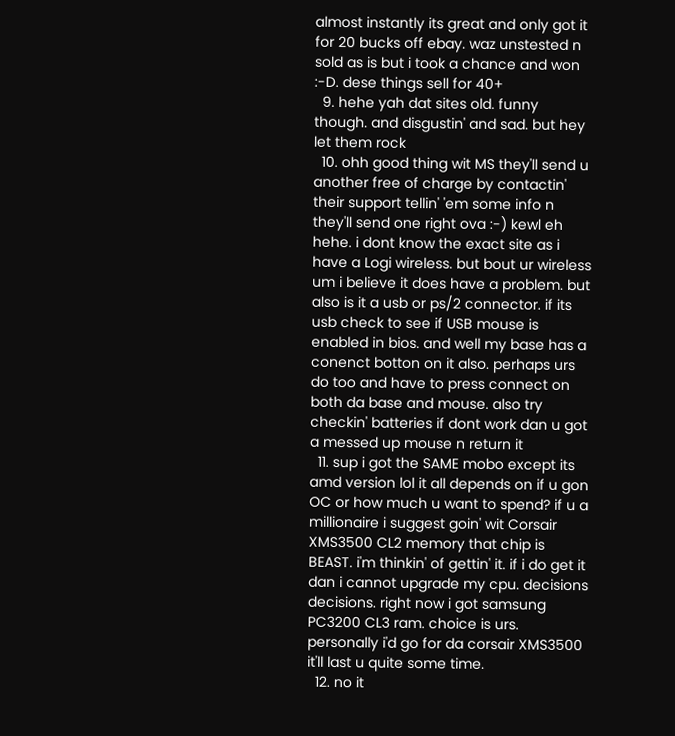almost instantly its great and only got it for 20 bucks off ebay. waz unstested n sold as is but i took a chance and won :-D. dese things sell for 40+
  9. hehe yah dat sites old. funny though. and disgustin' and sad. but hey let them rock
  10. ohh good thing wit MS they'll send u another free of charge by contactin' their support tellin' 'em some info n they'll send one right ova :-) kewl eh hehe. i dont know the exact site as i have a Logi wireless. but bout ur wireless um i believe it does have a problem. but also is it a usb or ps/2 connector. if its usb check to see if USB mouse is enabled in bios. and well my base has a conenct botton on it also. perhaps urs do too and have to press connect on both da base and mouse. also try checkin' batteries if dont work dan u got a messed up mouse n return it
  11. sup i got the SAME mobo except its amd version lol it all depends on if u gon OC or how much u want to spend? if u a millionaire i suggest goin' wit Corsair XMS3500 CL2 memory that chip is BEAST. i'm thinkin' of gettin' it. if i do get it dan i cannot upgrade my cpu. decisions decisions. right now i got samsung PC3200 CL3 ram. choice is urs. personally i'd go for da corsair XMS3500 it'll last u quite some time.
  12. no it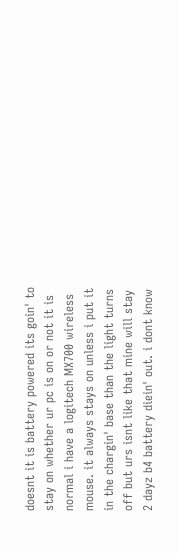doesnt it is battery powered its goin' to stay on whether ur pc is on or not it is normal i have a logitech MX700 wireless mouse. it always stays on unless i put it in the chargin' base than the light turns off but urs isnt like that mine will stay 2 dayz b4 battery diein' out. i dont know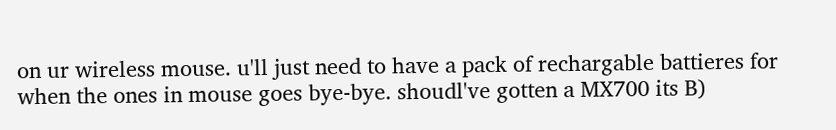on ur wireless mouse. u'll just need to have a pack of rechargable battieres for when the ones in mouse goes bye-bye. shoudl've gotten a MX700 its B)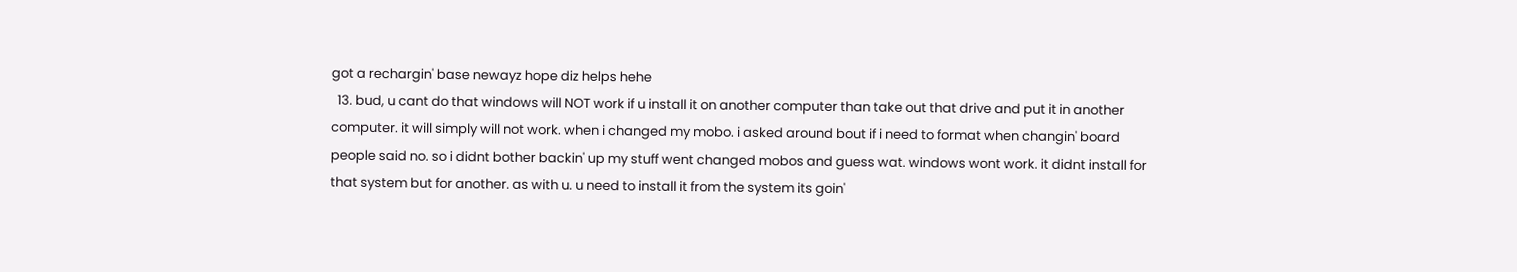got a rechargin' base newayz hope diz helps hehe
  13. bud, u cant do that windows will NOT work if u install it on another computer than take out that drive and put it in another computer. it will simply will not work. when i changed my mobo. i asked around bout if i need to format when changin' board people said no. so i didnt bother backin' up my stuff went changed mobos and guess wat. windows wont work. it didnt install for that system but for another. as with u. u need to install it from the system its goin'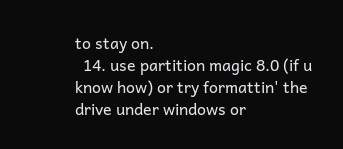to stay on.
  14. use partition magic 8.0 (if u know how) or try formattin' the drive under windows or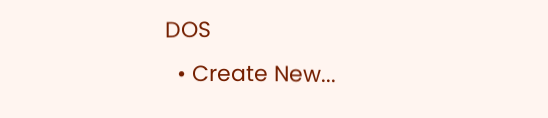DOS
  • Create New...